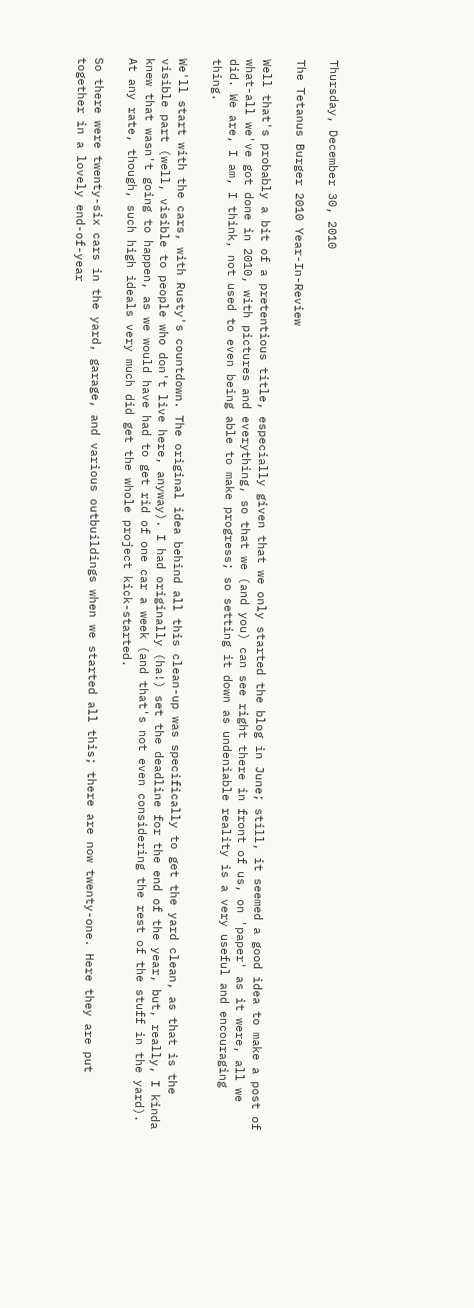Thursday, December 30, 2010

The Tetanus Burger 2010 Year-In-Review

Well that's probably a bit of a pretentious title, especially given that we only started the blog in June; still, it seemed a good idea to make a post of what-all we've got done in 2010, with pictures and everything, so that we (and you) can see right there in front of us, on 'paper' as it were, all we did. We are, I am, I think, not used to even being able to make progress; so setting it down as undeniable reality is a very useful and encouraging thing.

We'll start with the cars, with Rusty's countdown. The original idea behind all this clean-up was specifically to get the yard clean, as that is the visible part (well, visible to people who don't live here, anyway). I had originally (ha!) set the deadline for the end of the year, but, really, I kinda knew that wasn't going to happen, as we would have had to get rid of one car a week (and that's not even considering the rest of the stuff in the yard). At any rate, though, such high ideals very much did get the whole project kick-started.

So there were twenty-six cars in the yard, garage, and various outbuildings when we started all this; there are now twenty-one. Here they are put together in a lovely end-of-year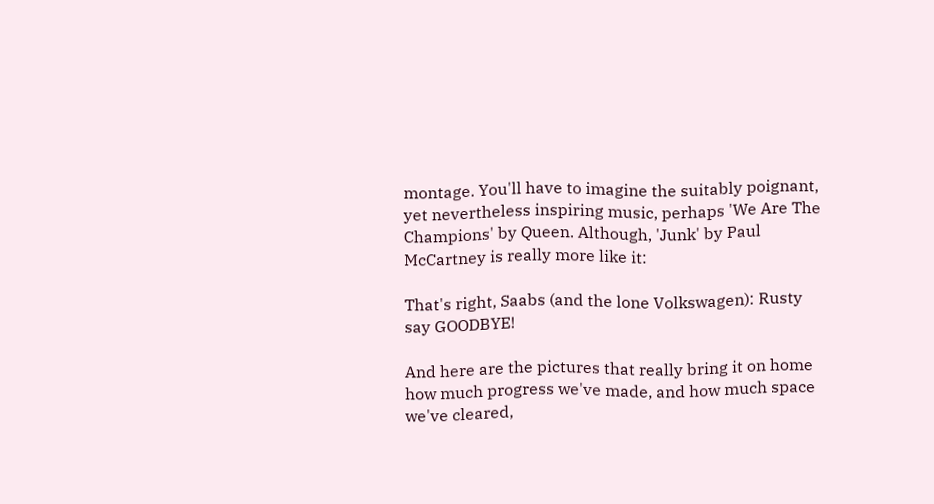montage. You'll have to imagine the suitably poignant, yet nevertheless inspiring music, perhaps 'We Are The Champions' by Queen. Although, 'Junk' by Paul McCartney is really more like it:

That's right, Saabs (and the lone Volkswagen): Rusty say GOODBYE!

And here are the pictures that really bring it on home how much progress we've made, and how much space we've cleared,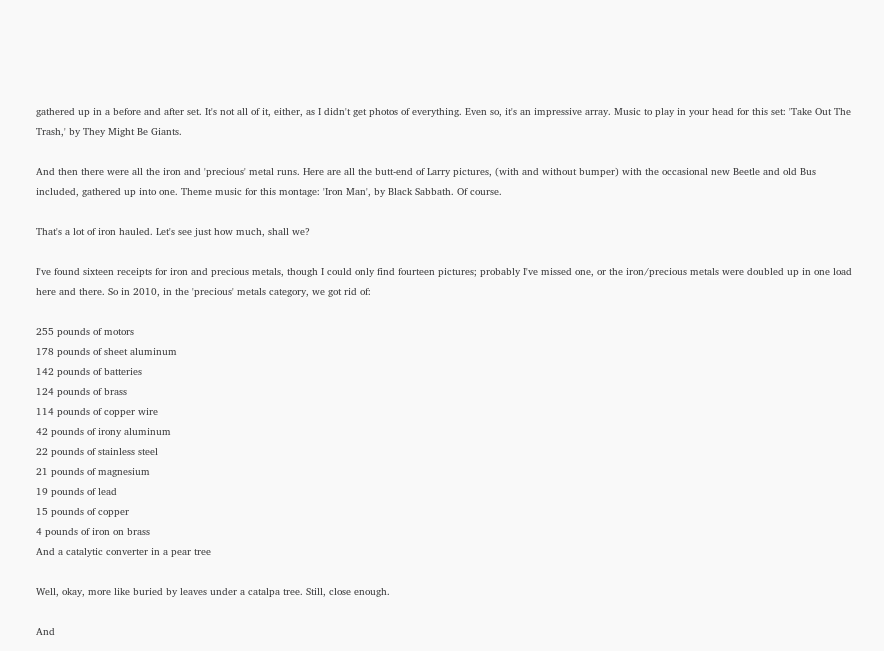gathered up in a before and after set. It's not all of it, either, as I didn't get photos of everything. Even so, it's an impressive array. Music to play in your head for this set: 'Take Out The Trash,' by They Might Be Giants.

And then there were all the iron and 'precious' metal runs. Here are all the butt-end of Larry pictures, (with and without bumper) with the occasional new Beetle and old Bus included, gathered up into one. Theme music for this montage: 'Iron Man', by Black Sabbath. Of course.

That's a lot of iron hauled. Let's see just how much, shall we?

I've found sixteen receipts for iron and precious metals, though I could only find fourteen pictures; probably I've missed one, or the iron/precious metals were doubled up in one load here and there. So in 2010, in the 'precious' metals category, we got rid of:

255 pounds of motors
178 pounds of sheet aluminum
142 pounds of batteries
124 pounds of brass
114 pounds of copper wire
42 pounds of irony aluminum
22 pounds of stainless steel
21 pounds of magnesium
19 pounds of lead
15 pounds of copper
4 pounds of iron on brass
And a catalytic converter in a pear tree

Well, okay, more like buried by leaves under a catalpa tree. Still, close enough.

And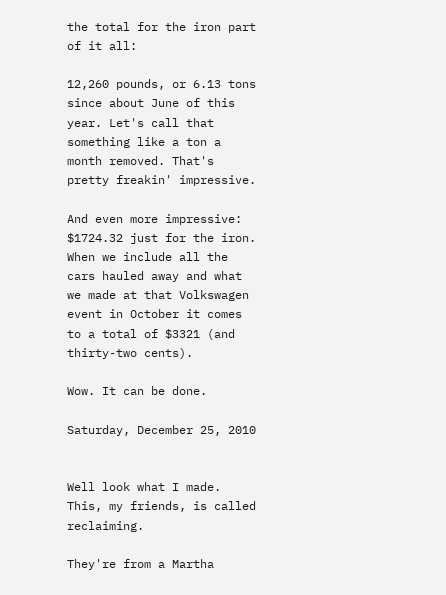the total for the iron part of it all:

12,260 pounds, or 6.13 tons since about June of this year. Let's call that something like a ton a month removed. That's pretty freakin' impressive.

And even more impressive: $1724.32 just for the iron. When we include all the cars hauled away and what we made at that Volkswagen event in October it comes to a total of $3321 (and thirty-two cents).

Wow. It can be done.

Saturday, December 25, 2010


Well look what I made. This, my friends, is called reclaiming.

They're from a Martha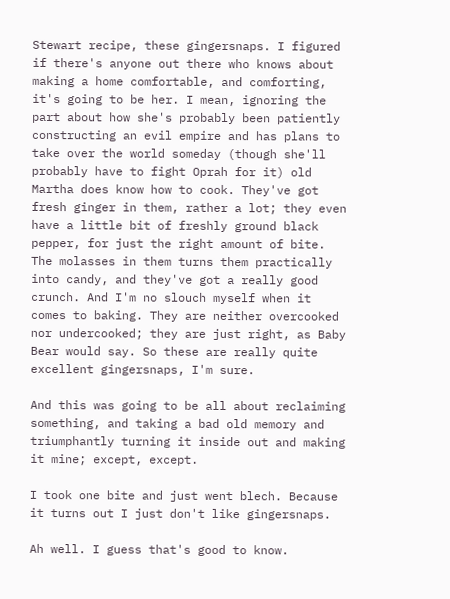Stewart recipe, these gingersnaps. I figured if there's anyone out there who knows about making a home comfortable, and comforting, it's going to be her. I mean, ignoring the part about how she's probably been patiently constructing an evil empire and has plans to take over the world someday (though she'll probably have to fight Oprah for it) old Martha does know how to cook. They've got fresh ginger in them, rather a lot; they even have a little bit of freshly ground black pepper, for just the right amount of bite. The molasses in them turns them practically into candy, and they've got a really good crunch. And I'm no slouch myself when it comes to baking. They are neither overcooked nor undercooked; they are just right, as Baby Bear would say. So these are really quite excellent gingersnaps, I'm sure.

And this was going to be all about reclaiming something, and taking a bad old memory and triumphantly turning it inside out and making it mine; except, except.

I took one bite and just went blech. Because it turns out I just don't like gingersnaps.

Ah well. I guess that's good to know.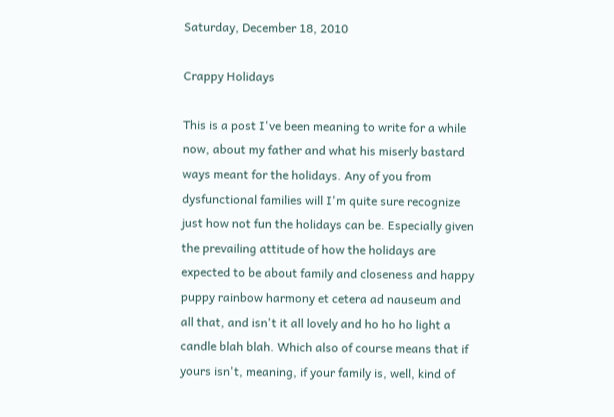Saturday, December 18, 2010

Crappy Holidays

This is a post I've been meaning to write for a while now, about my father and what his miserly bastard ways meant for the holidays. Any of you from dysfunctional families will I'm quite sure recognize just how not fun the holidays can be. Especially given the prevailing attitude of how the holidays are expected to be about family and closeness and happy puppy rainbow harmony et cetera ad nauseum and all that, and isn't it all lovely and ho ho ho light a candle blah blah. Which also of course means that if yours isn't, meaning, if your family is, well, kind of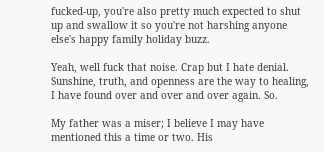fucked-up, you're also pretty much expected to shut up and swallow it so you're not harshing anyone else's happy family holiday buzz.

Yeah, well fuck that noise. Crap but I hate denial. Sunshine, truth, and openness are the way to healing, I have found over and over and over again. So.

My father was a miser; I believe I may have mentioned this a time or two. His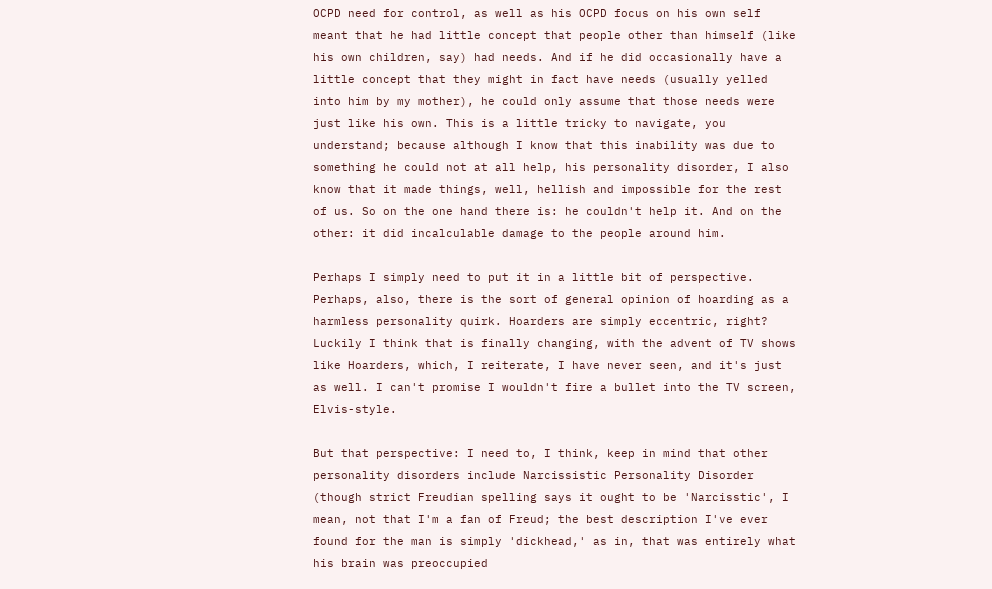OCPD need for control, as well as his OCPD focus on his own self meant that he had little concept that people other than himself (like his own children, say) had needs. And if he did occasionally have a little concept that they might in fact have needs (usually yelled into him by my mother), he could only assume that those needs were just like his own. This is a little tricky to navigate, you understand; because although I know that this inability was due to something he could not at all help, his personality disorder, I also know that it made things, well, hellish and impossible for the rest of us. So on the one hand there is: he couldn't help it. And on the other: it did incalculable damage to the people around him.

Perhaps I simply need to put it in a little bit of perspective. Perhaps, also, there is the sort of general opinion of hoarding as a harmless personality quirk. Hoarders are simply eccentric, right? Luckily I think that is finally changing, with the advent of TV shows like Hoarders, which, I reiterate, I have never seen, and it's just as well. I can't promise I wouldn't fire a bullet into the TV screen, Elvis-style.

But that perspective: I need to, I think, keep in mind that other personality disorders include Narcissistic Personality Disorder (though strict Freudian spelling says it ought to be 'Narcisstic', I mean, not that I'm a fan of Freud; the best description I've ever found for the man is simply 'dickhead,' as in, that was entirely what his brain was preoccupied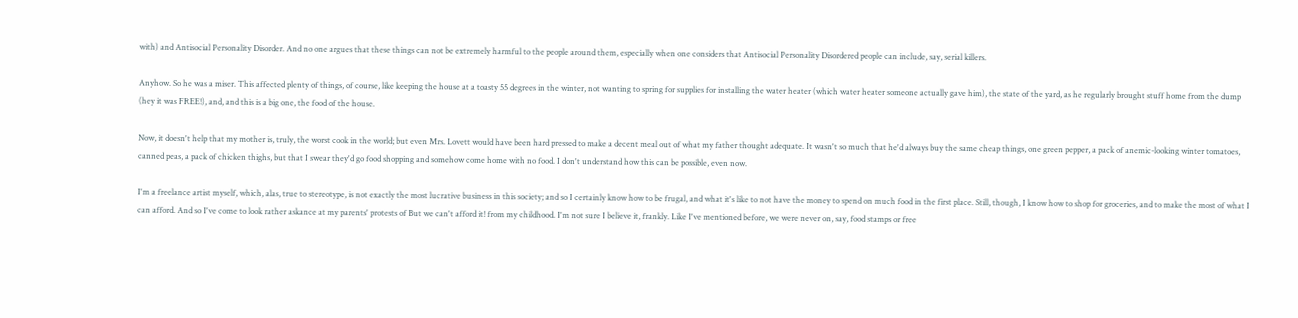with) and Antisocial Personality Disorder. And no one argues that these things can not be extremely harmful to the people around them, especially when one considers that Antisocial Personality Disordered people can include, say, serial killers.

Anyhow. So he was a miser. This affected plenty of things, of course, like keeping the house at a toasty 55 degrees in the winter, not wanting to spring for supplies for installing the water heater (which water heater someone actually gave him), the state of the yard, as he regularly brought stuff home from the dump (hey it was FREE!), and, and this is a big one, the food of the house.

Now, it doesn't help that my mother is, truly, the worst cook in the world; but even Mrs. Lovett would have been hard pressed to make a decent meal out of what my father thought adequate. It wasn't so much that he'd always buy the same cheap things, one green pepper, a pack of anemic-looking winter tomatoes, canned peas, a pack of chicken thighs, but that I swear they'd go food shopping and somehow come home with no food. I don't understand how this can be possible, even now.

I'm a freelance artist myself, which, alas, true to stereotype, is not exactly the most lucrative business in this society; and so I certainly know how to be frugal, and what it's like to not have the money to spend on much food in the first place. Still, though, I know how to shop for groceries, and to make the most of what I can afford. And so I've come to look rather askance at my parents' protests of But we can't afford it! from my childhood. I'm not sure I believe it, frankly. Like I've mentioned before, we were never on, say, food stamps or free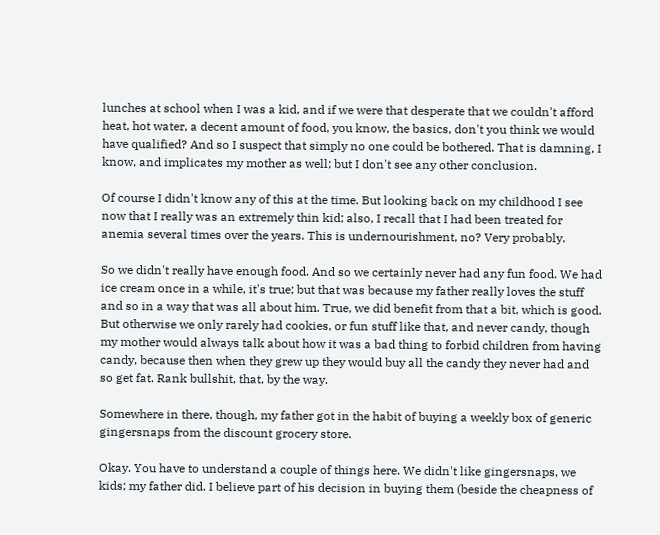lunches at school when I was a kid, and if we were that desperate that we couldn't afford heat, hot water, a decent amount of food, you know, the basics, don't you think we would have qualified? And so I suspect that simply no one could be bothered. That is damning, I know, and implicates my mother as well; but I don't see any other conclusion.

Of course I didn't know any of this at the time. But looking back on my childhood I see now that I really was an extremely thin kid; also, I recall that I had been treated for anemia several times over the years. This is undernourishment, no? Very probably.

So we didn't really have enough food. And so we certainly never had any fun food. We had ice cream once in a while, it's true; but that was because my father really loves the stuff and so in a way that was all about him. True, we did benefit from that a bit, which is good. But otherwise we only rarely had cookies, or fun stuff like that, and never candy, though my mother would always talk about how it was a bad thing to forbid children from having candy, because then when they grew up they would buy all the candy they never had and so get fat. Rank bullshit, that, by the way.

Somewhere in there, though, my father got in the habit of buying a weekly box of generic gingersnaps from the discount grocery store.

Okay. You have to understand a couple of things here. We didn't like gingersnaps, we kids; my father did. I believe part of his decision in buying them (beside the cheapness of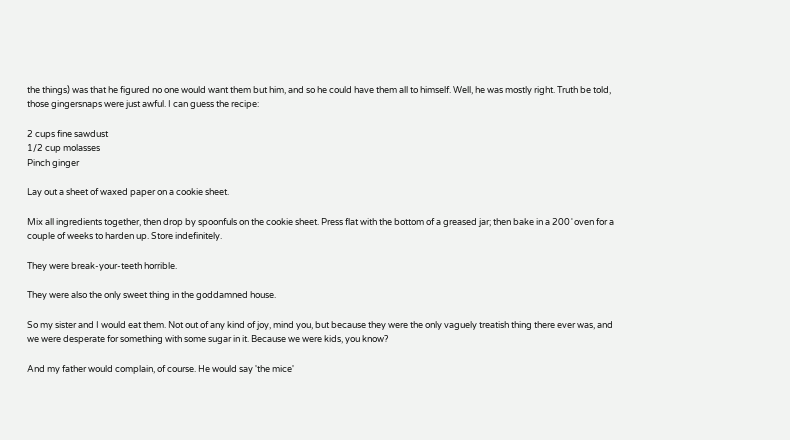the things) was that he figured no one would want them but him, and so he could have them all to himself. Well, he was mostly right. Truth be told, those gingersnaps were just awful. I can guess the recipe:

2 cups fine sawdust
1/2 cup molasses
Pinch ginger

Lay out a sheet of waxed paper on a cookie sheet.

Mix all ingredients together, then drop by spoonfuls on the cookie sheet. Press flat with the bottom of a greased jar; then bake in a 200˚ oven for a couple of weeks to harden up. Store indefinitely.

They were break-your-teeth horrible.

They were also the only sweet thing in the goddamned house.

So my sister and I would eat them. Not out of any kind of joy, mind you, but because they were the only vaguely treatish thing there ever was, and we were desperate for something with some sugar in it. Because we were kids, you know?

And my father would complain, of course. He would say 'the mice'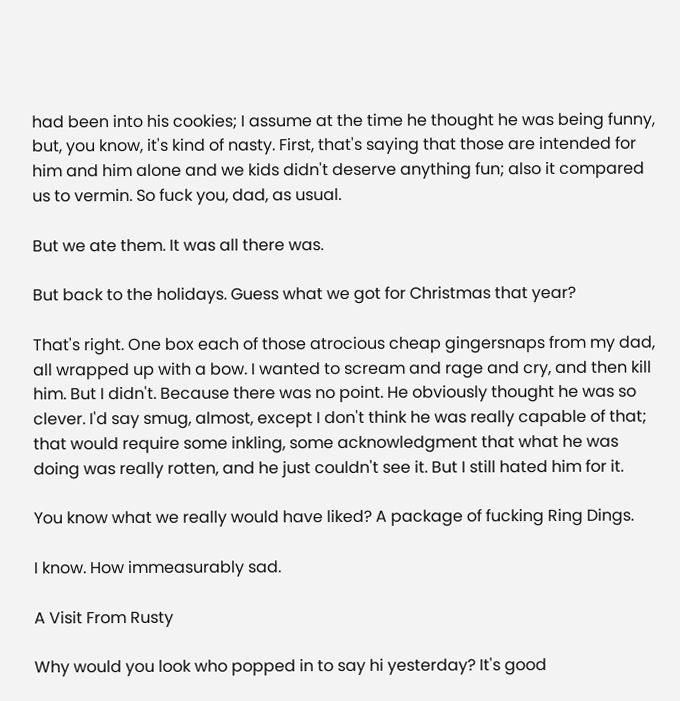had been into his cookies; I assume at the time he thought he was being funny, but, you know, it's kind of nasty. First, that's saying that those are intended for him and him alone and we kids didn't deserve anything fun; also it compared us to vermin. So fuck you, dad, as usual.

But we ate them. It was all there was.

But back to the holidays. Guess what we got for Christmas that year?

That's right. One box each of those atrocious cheap gingersnaps from my dad, all wrapped up with a bow. I wanted to scream and rage and cry, and then kill him. But I didn't. Because there was no point. He obviously thought he was so clever. I'd say smug, almost, except I don't think he was really capable of that; that would require some inkling, some acknowledgment that what he was doing was really rotten, and he just couldn't see it. But I still hated him for it.

You know what we really would have liked? A package of fucking Ring Dings.

I know. How immeasurably sad.

A Visit From Rusty

Why would you look who popped in to say hi yesterday? It's good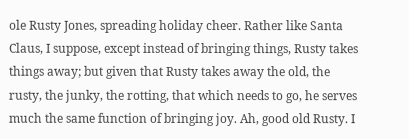ole Rusty Jones, spreading holiday cheer. Rather like Santa Claus, I suppose, except instead of bringing things, Rusty takes things away; but given that Rusty takes away the old, the rusty, the junky, the rotting, that which needs to go, he serves much the same function of bringing joy. Ah, good old Rusty. I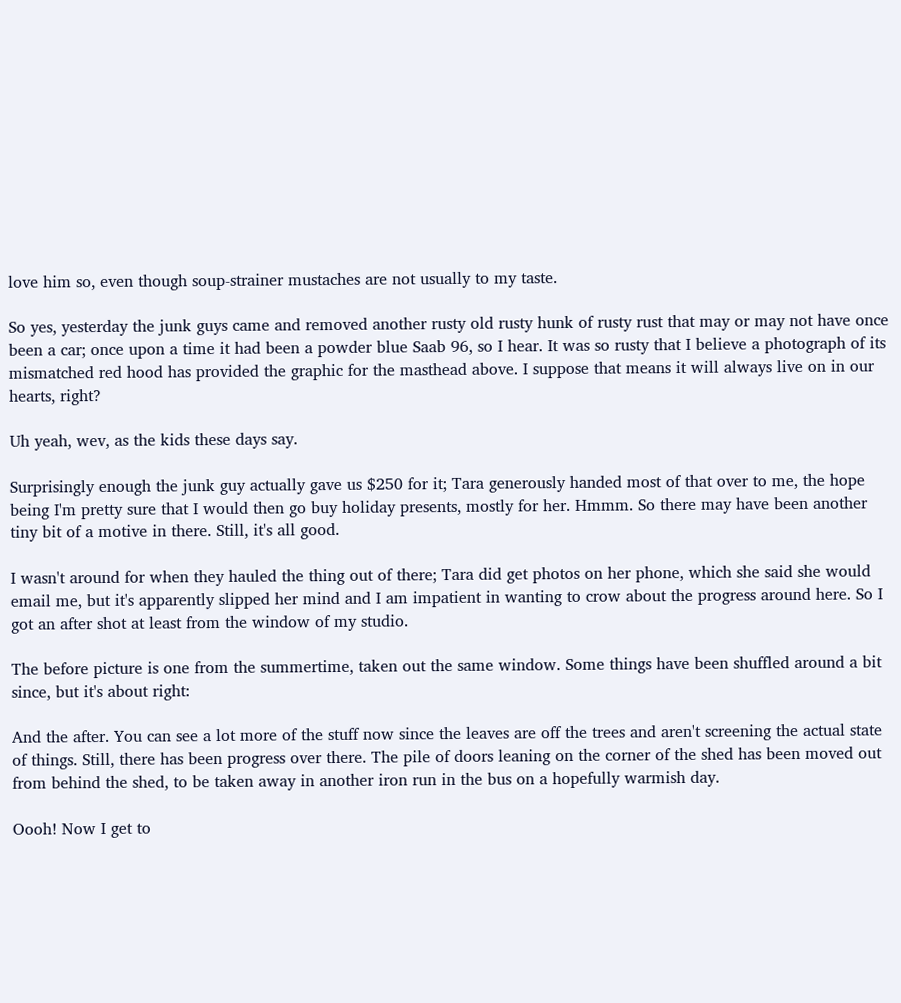love him so, even though soup-strainer mustaches are not usually to my taste.

So yes, yesterday the junk guys came and removed another rusty old rusty hunk of rusty rust that may or may not have once been a car; once upon a time it had been a powder blue Saab 96, so I hear. It was so rusty that I believe a photograph of its mismatched red hood has provided the graphic for the masthead above. I suppose that means it will always live on in our hearts, right?

Uh yeah, wev, as the kids these days say.

Surprisingly enough the junk guy actually gave us $250 for it; Tara generously handed most of that over to me, the hope being I'm pretty sure that I would then go buy holiday presents, mostly for her. Hmmm. So there may have been another tiny bit of a motive in there. Still, it's all good.

I wasn't around for when they hauled the thing out of there; Tara did get photos on her phone, which she said she would email me, but it's apparently slipped her mind and I am impatient in wanting to crow about the progress around here. So I got an after shot at least from the window of my studio.

The before picture is one from the summertime, taken out the same window. Some things have been shuffled around a bit since, but it's about right:

And the after. You can see a lot more of the stuff now since the leaves are off the trees and aren't screening the actual state of things. Still, there has been progress over there. The pile of doors leaning on the corner of the shed has been moved out from behind the shed, to be taken away in another iron run in the bus on a hopefully warmish day.

Oooh! Now I get to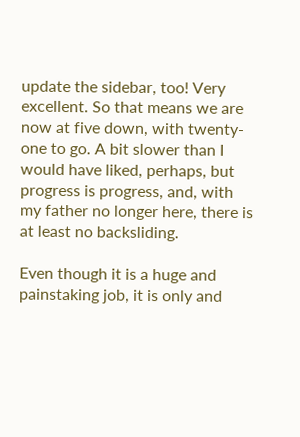update the sidebar, too! Very excellent. So that means we are now at five down, with twenty-one to go. A bit slower than I would have liked, perhaps, but progress is progress, and, with my father no longer here, there is at least no backsliding.

Even though it is a huge and painstaking job, it is only and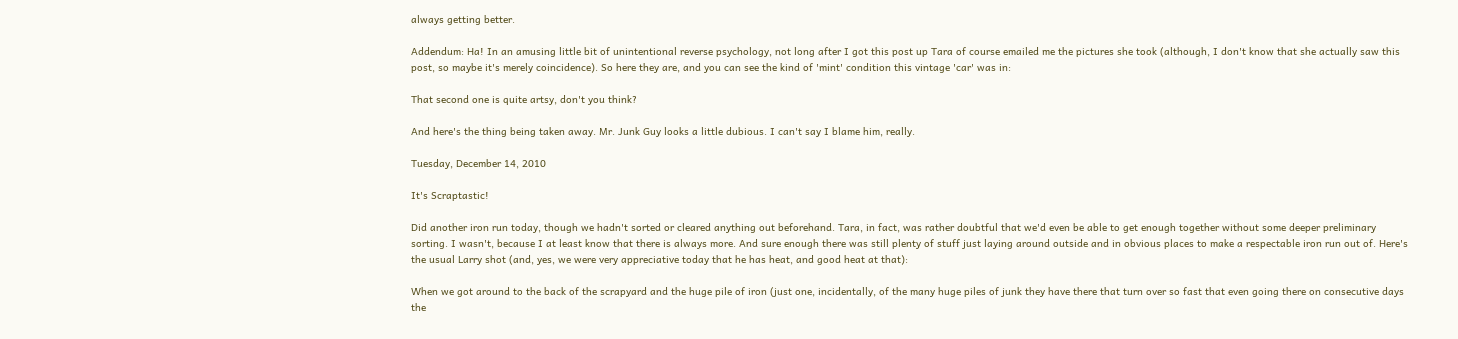always getting better.

Addendum: Ha! In an amusing little bit of unintentional reverse psychology, not long after I got this post up Tara of course emailed me the pictures she took (although, I don't know that she actually saw this post, so maybe it's merely coincidence). So here they are, and you can see the kind of 'mint' condition this vintage 'car' was in:

That second one is quite artsy, don't you think?

And here's the thing being taken away. Mr. Junk Guy looks a little dubious. I can't say I blame him, really.

Tuesday, December 14, 2010

It's Scraptastic!

Did another iron run today, though we hadn't sorted or cleared anything out beforehand. Tara, in fact, was rather doubtful that we'd even be able to get enough together without some deeper preliminary sorting. I wasn't, because I at least know that there is always more. And sure enough there was still plenty of stuff just laying around outside and in obvious places to make a respectable iron run out of. Here's the usual Larry shot (and, yes, we were very appreciative today that he has heat, and good heat at that):

When we got around to the back of the scrapyard and the huge pile of iron (just one, incidentally, of the many huge piles of junk they have there that turn over so fast that even going there on consecutive days the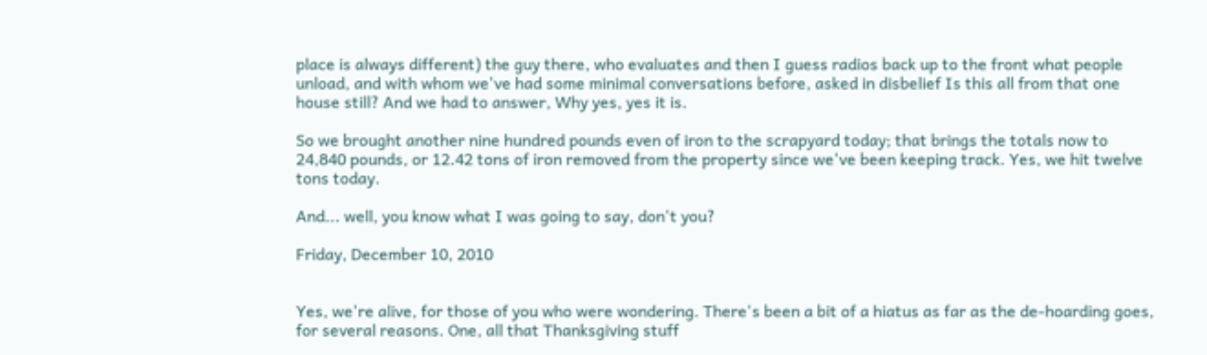place is always different) the guy there, who evaluates and then I guess radios back up to the front what people unload, and with whom we've had some minimal conversations before, asked in disbelief Is this all from that one house still? And we had to answer, Why yes, yes it is.

So we brought another nine hundred pounds even of iron to the scrapyard today; that brings the totals now to 24,840 pounds, or 12.42 tons of iron removed from the property since we've been keeping track. Yes, we hit twelve tons today.

And... well, you know what I was going to say, don't you?

Friday, December 10, 2010


Yes, we're alive, for those of you who were wondering. There's been a bit of a hiatus as far as the de-hoarding goes, for several reasons. One, all that Thanksgiving stuff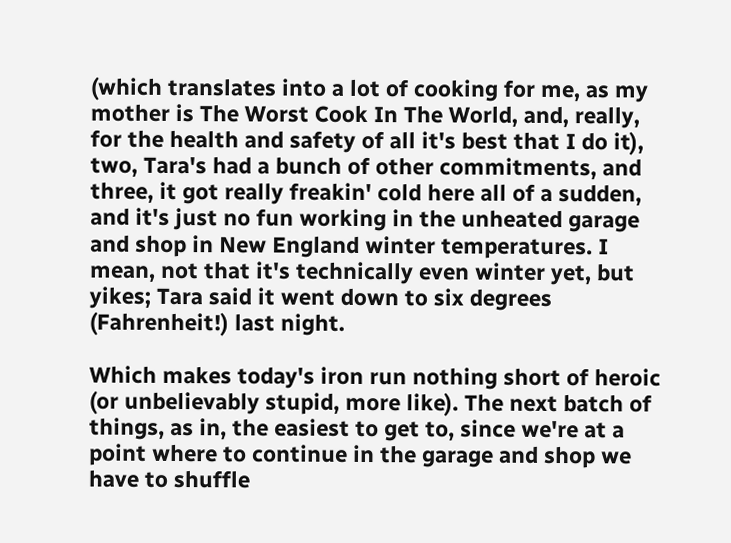(which translates into a lot of cooking for me, as my mother is The Worst Cook In The World, and, really, for the health and safety of all it's best that I do it), two, Tara's had a bunch of other commitments, and three, it got really freakin' cold here all of a sudden, and it's just no fun working in the unheated garage and shop in New England winter temperatures. I mean, not that it's technically even winter yet, but yikes; Tara said it went down to six degrees (Fahrenheit!) last night.

Which makes today's iron run nothing short of heroic (or unbelievably stupid, more like). The next batch of things, as in, the easiest to get to, since we're at a point where to continue in the garage and shop we have to shuffle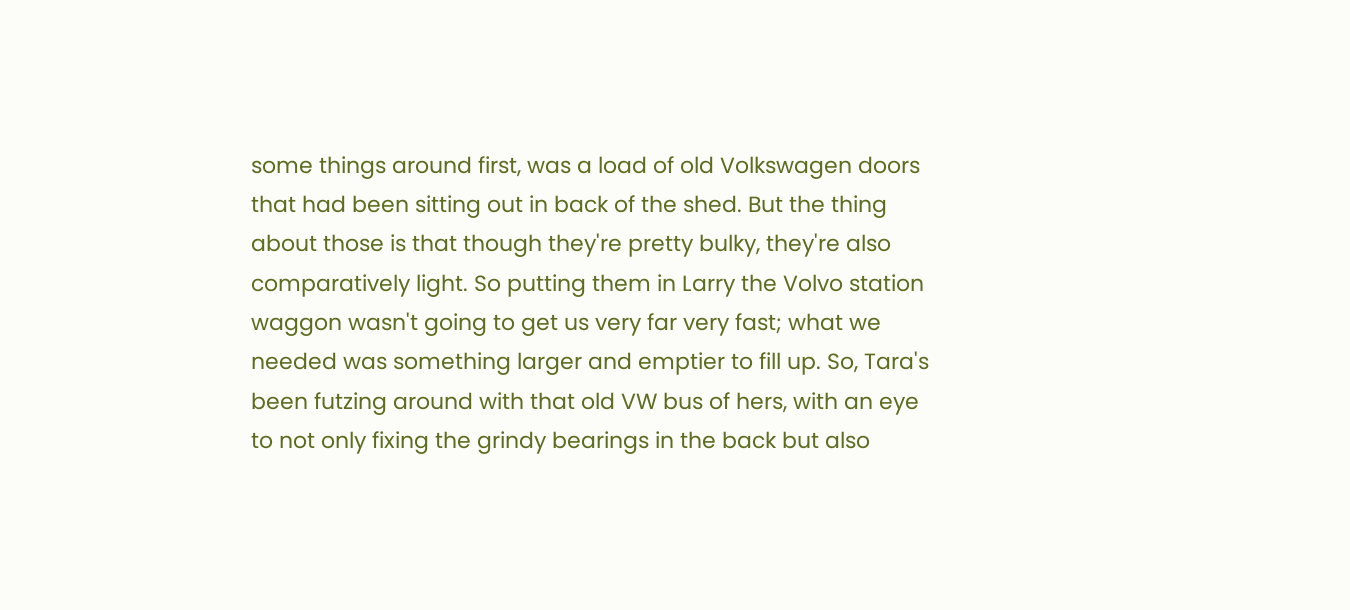some things around first, was a load of old Volkswagen doors that had been sitting out in back of the shed. But the thing about those is that though they're pretty bulky, they're also comparatively light. So putting them in Larry the Volvo station waggon wasn't going to get us very far very fast; what we needed was something larger and emptier to fill up. So, Tara's been futzing around with that old VW bus of hers, with an eye to not only fixing the grindy bearings in the back but also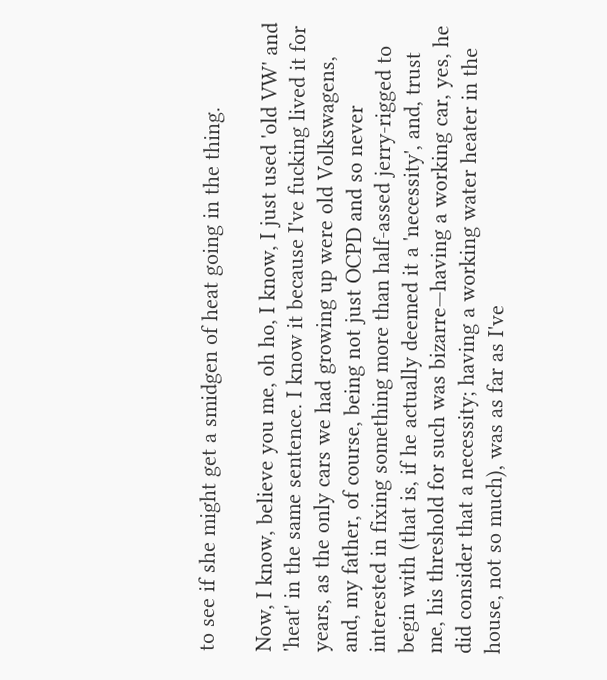to see if she might get a smidgen of heat going in the thing.

Now, I know, believe you me, oh ho, I know, I just used 'old VW' and 'heat' in the same sentence. I know it because I've fucking lived it for years, as the only cars we had growing up were old Volkswagens, and, my father, of course, being not just OCPD and so never interested in fixing something more than half-assed jerry-rigged to begin with (that is, if he actually deemed it a 'necessity', and, trust me, his threshold for such was bizarre—having a working car, yes, he did consider that a necessity; having a working water heater in the house, not so much), was as far as I've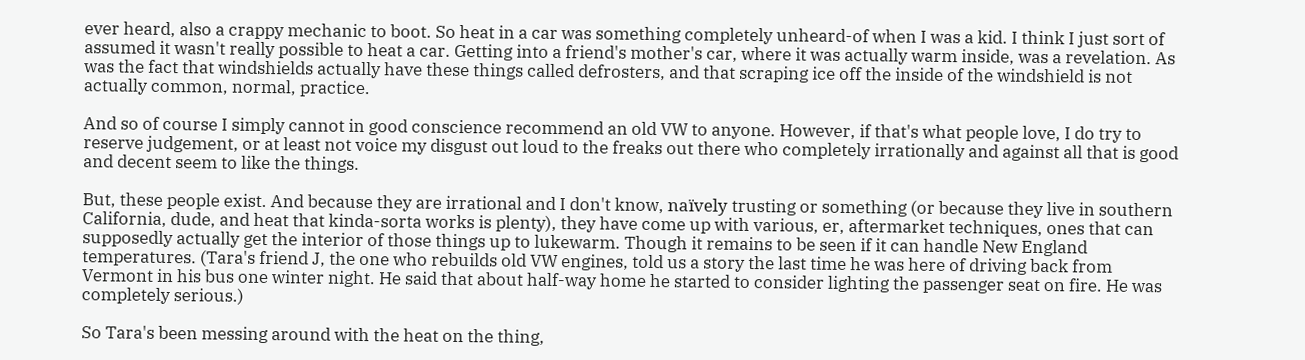ever heard, also a crappy mechanic to boot. So heat in a car was something completely unheard-of when I was a kid. I think I just sort of assumed it wasn't really possible to heat a car. Getting into a friend's mother's car, where it was actually warm inside, was a revelation. As was the fact that windshields actually have these things called defrosters, and that scraping ice off the inside of the windshield is not actually common, normal, practice.

And so of course I simply cannot in good conscience recommend an old VW to anyone. However, if that's what people love, I do try to reserve judgement, or at least not voice my disgust out loud to the freaks out there who completely irrationally and against all that is good and decent seem to like the things.

But, these people exist. And because they are irrational and I don't know, naïvely trusting or something (or because they live in southern California, dude, and heat that kinda-sorta works is plenty), they have come up with various, er, aftermarket techniques, ones that can supposedly actually get the interior of those things up to lukewarm. Though it remains to be seen if it can handle New England temperatures. (Tara's friend J, the one who rebuilds old VW engines, told us a story the last time he was here of driving back from Vermont in his bus one winter night. He said that about half-way home he started to consider lighting the passenger seat on fire. He was completely serious.)

So Tara's been messing around with the heat on the thing,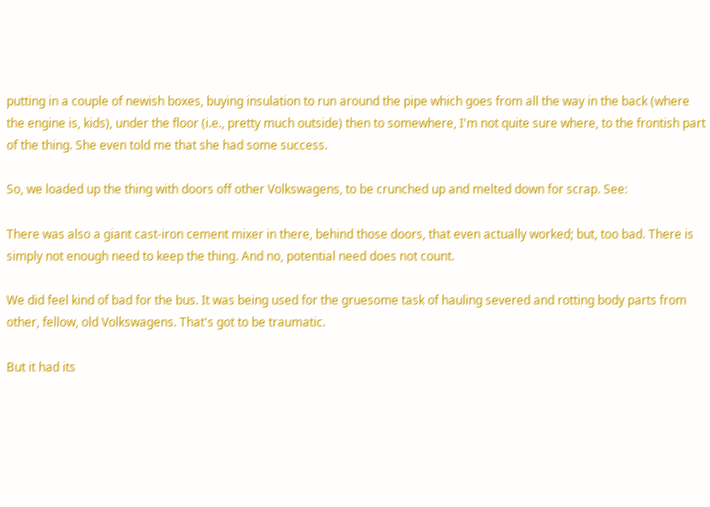putting in a couple of newish boxes, buying insulation to run around the pipe which goes from all the way in the back (where the engine is, kids), under the floor (i.e., pretty much outside) then to somewhere, I'm not quite sure where, to the frontish part of the thing. She even told me that she had some success.

So, we loaded up the thing with doors off other Volkswagens, to be crunched up and melted down for scrap. See:

There was also a giant cast-iron cement mixer in there, behind those doors, that even actually worked; but, too bad. There is simply not enough need to keep the thing. And no, potential need does not count.

We did feel kind of bad for the bus. It was being used for the gruesome task of hauling severed and rotting body parts from other, fellow, old Volkswagens. That's got to be traumatic.

But it had its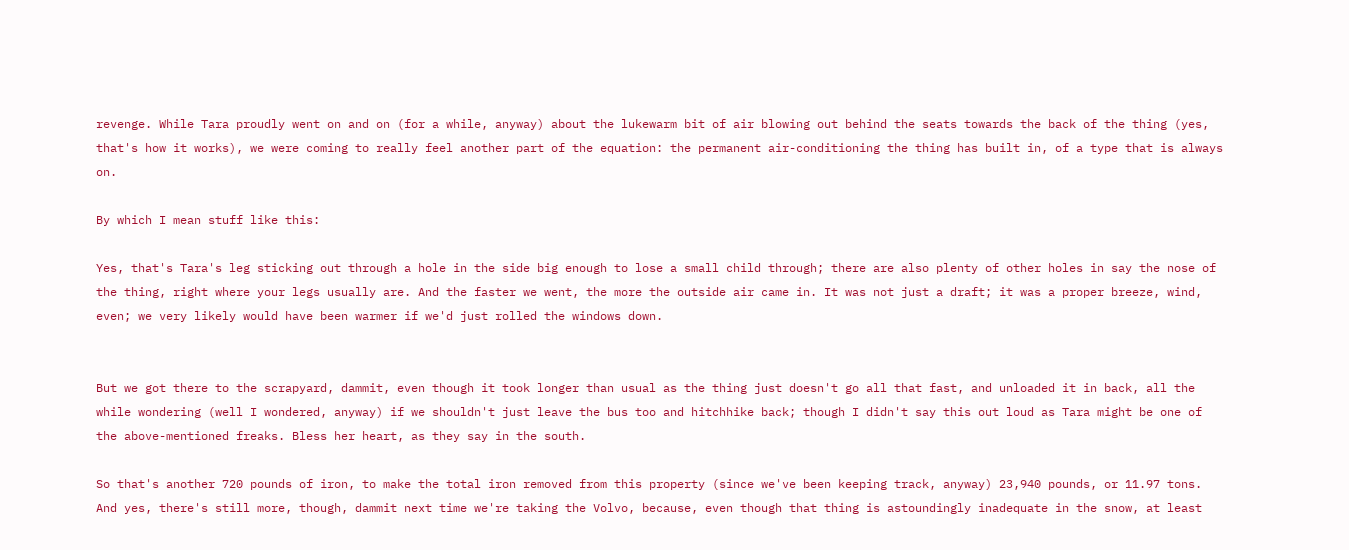revenge. While Tara proudly went on and on (for a while, anyway) about the lukewarm bit of air blowing out behind the seats towards the back of the thing (yes, that's how it works), we were coming to really feel another part of the equation: the permanent air-conditioning the thing has built in, of a type that is always on.

By which I mean stuff like this:

Yes, that's Tara's leg sticking out through a hole in the side big enough to lose a small child through; there are also plenty of other holes in say the nose of the thing, right where your legs usually are. And the faster we went, the more the outside air came in. It was not just a draft; it was a proper breeze, wind, even; we very likely would have been warmer if we'd just rolled the windows down.


But we got there to the scrapyard, dammit, even though it took longer than usual as the thing just doesn't go all that fast, and unloaded it in back, all the while wondering (well I wondered, anyway) if we shouldn't just leave the bus too and hitchhike back; though I didn't say this out loud as Tara might be one of the above-mentioned freaks. Bless her heart, as they say in the south.

So that's another 720 pounds of iron, to make the total iron removed from this property (since we've been keeping track, anyway) 23,940 pounds, or 11.97 tons. And yes, there's still more, though, dammit next time we're taking the Volvo, because, even though that thing is astoundingly inadequate in the snow, at least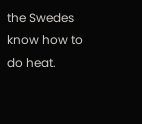the Swedes know how to do heat.